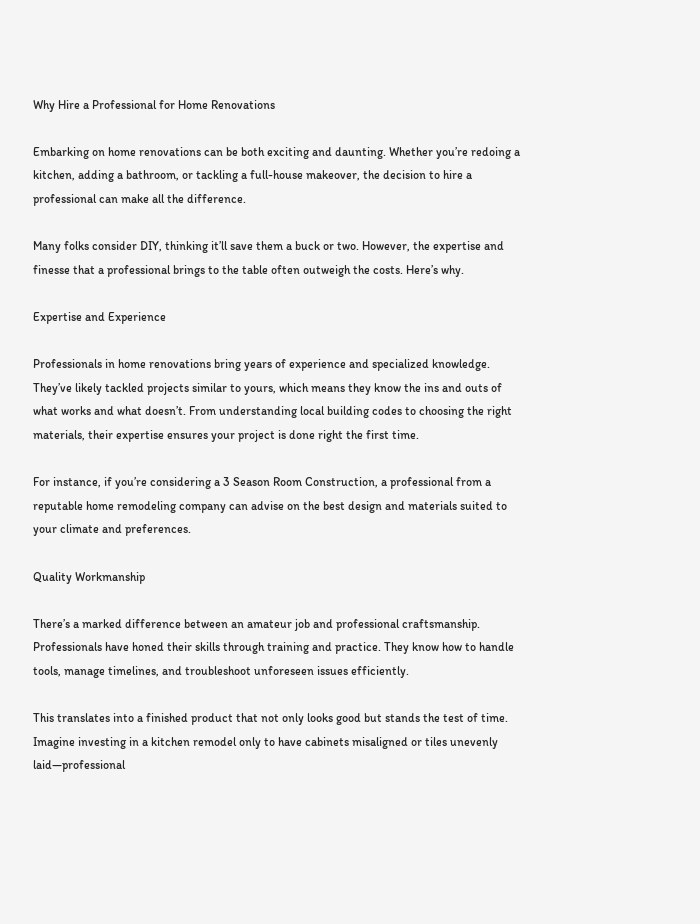Why Hire a Professional for Home Renovations

Embarking on home renovations can be both exciting and daunting. Whether you’re redoing a kitchen, adding a bathroom, or tackling a full-house makeover, the decision to hire a professional can make all the difference.

Many folks consider DIY, thinking it’ll save them a buck or two. However, the expertise and finesse that a professional brings to the table often outweigh the costs. Here’s why.

Expertise and Experience

Professionals in home renovations bring years of experience and specialized knowledge. They’ve likely tackled projects similar to yours, which means they know the ins and outs of what works and what doesn’t. From understanding local building codes to choosing the right materials, their expertise ensures your project is done right the first time.

For instance, if you’re considering a 3 Season Room Construction, a professional from a reputable home remodeling company can advise on the best design and materials suited to your climate and preferences.

Quality Workmanship

There’s a marked difference between an amateur job and professional craftsmanship. Professionals have honed their skills through training and practice. They know how to handle tools, manage timelines, and troubleshoot unforeseen issues efficiently.

This translates into a finished product that not only looks good but stands the test of time. Imagine investing in a kitchen remodel only to have cabinets misaligned or tiles unevenly laid—professional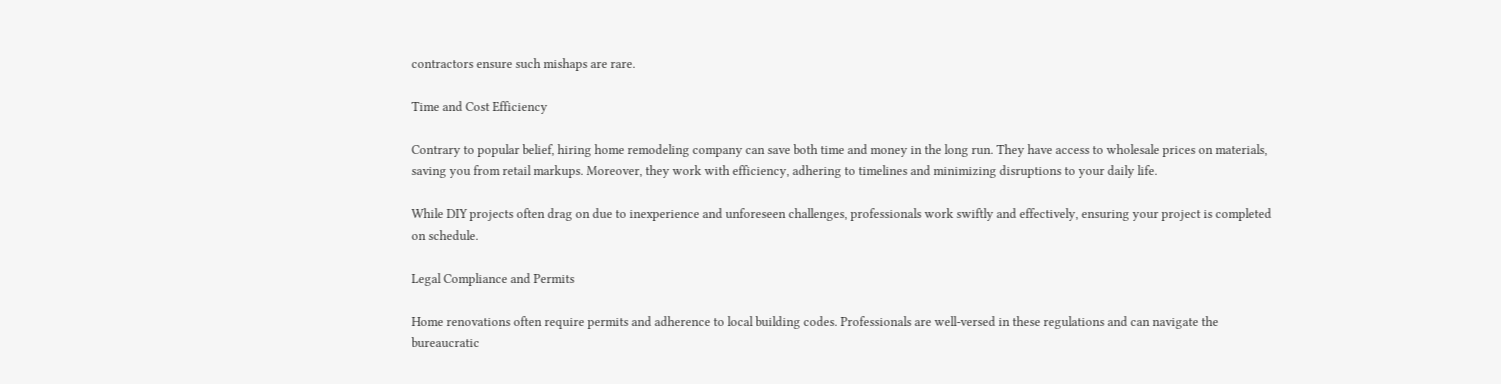contractors ensure such mishaps are rare.

Time and Cost Efficiency

Contrary to popular belief, hiring home remodeling company can save both time and money in the long run. They have access to wholesale prices on materials, saving you from retail markups. Moreover, they work with efficiency, adhering to timelines and minimizing disruptions to your daily life.

While DIY projects often drag on due to inexperience and unforeseen challenges, professionals work swiftly and effectively, ensuring your project is completed on schedule.

Legal Compliance and Permits

Home renovations often require permits and adherence to local building codes. Professionals are well-versed in these regulations and can navigate the bureaucratic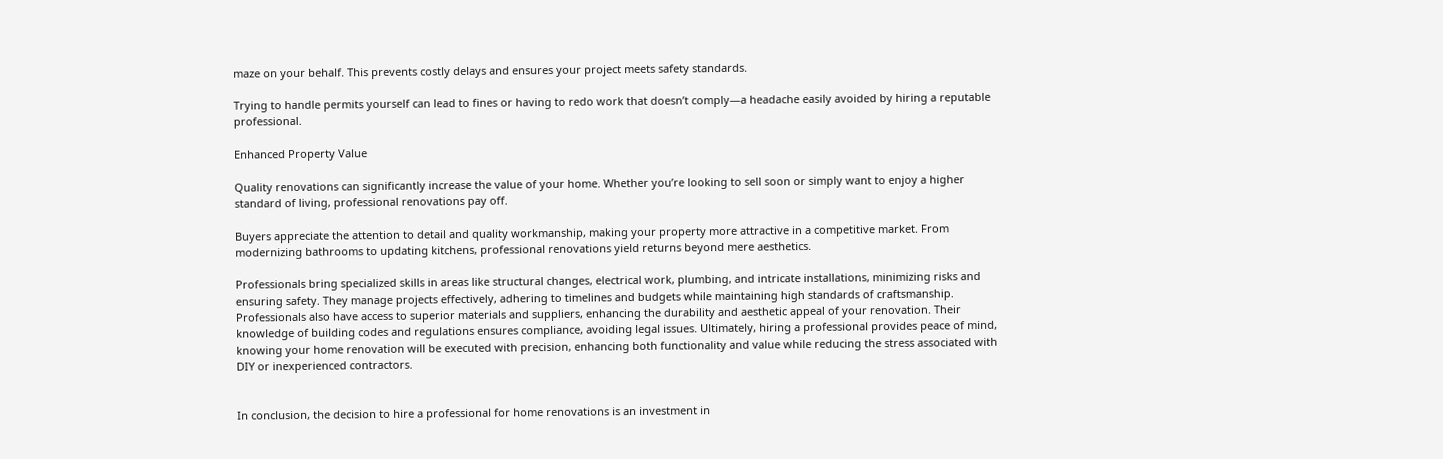maze on your behalf. This prevents costly delays and ensures your project meets safety standards.

Trying to handle permits yourself can lead to fines or having to redo work that doesn’t comply—a headache easily avoided by hiring a reputable professional.

Enhanced Property Value

Quality renovations can significantly increase the value of your home. Whether you’re looking to sell soon or simply want to enjoy a higher standard of living, professional renovations pay off.

Buyers appreciate the attention to detail and quality workmanship, making your property more attractive in a competitive market. From modernizing bathrooms to updating kitchens, professional renovations yield returns beyond mere aesthetics.

Professionals bring specialized skills in areas like structural changes, electrical work, plumbing, and intricate installations, minimizing risks and ensuring safety. They manage projects effectively, adhering to timelines and budgets while maintaining high standards of craftsmanship. Professionals also have access to superior materials and suppliers, enhancing the durability and aesthetic appeal of your renovation. Their knowledge of building codes and regulations ensures compliance, avoiding legal issues. Ultimately, hiring a professional provides peace of mind, knowing your home renovation will be executed with precision, enhancing both functionality and value while reducing the stress associated with DIY or inexperienced contractors.


In conclusion, the decision to hire a professional for home renovations is an investment in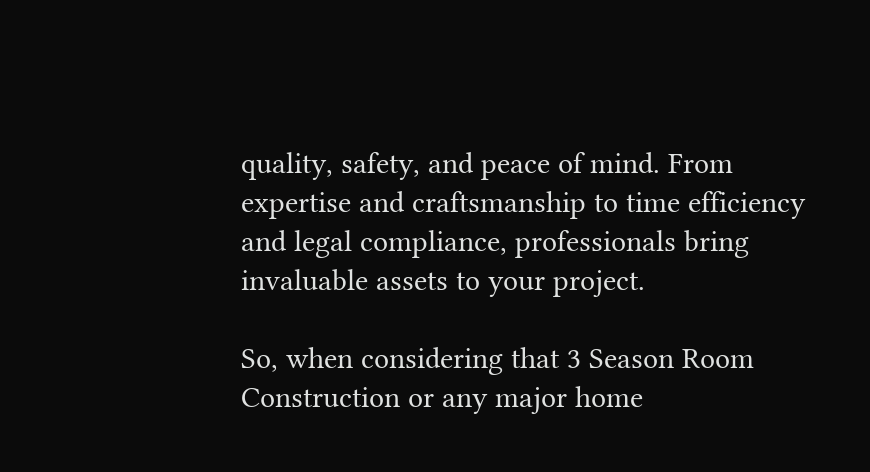quality, safety, and peace of mind. From expertise and craftsmanship to time efficiency and legal compliance, professionals bring invaluable assets to your project.

So, when considering that 3 Season Room Construction or any major home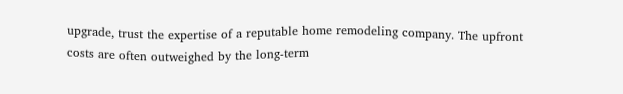upgrade, trust the expertise of a reputable home remodeling company. The upfront costs are often outweighed by the long-term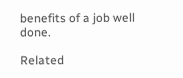benefits of a job well done.

Related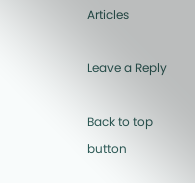Articles

Leave a Reply

Back to top button